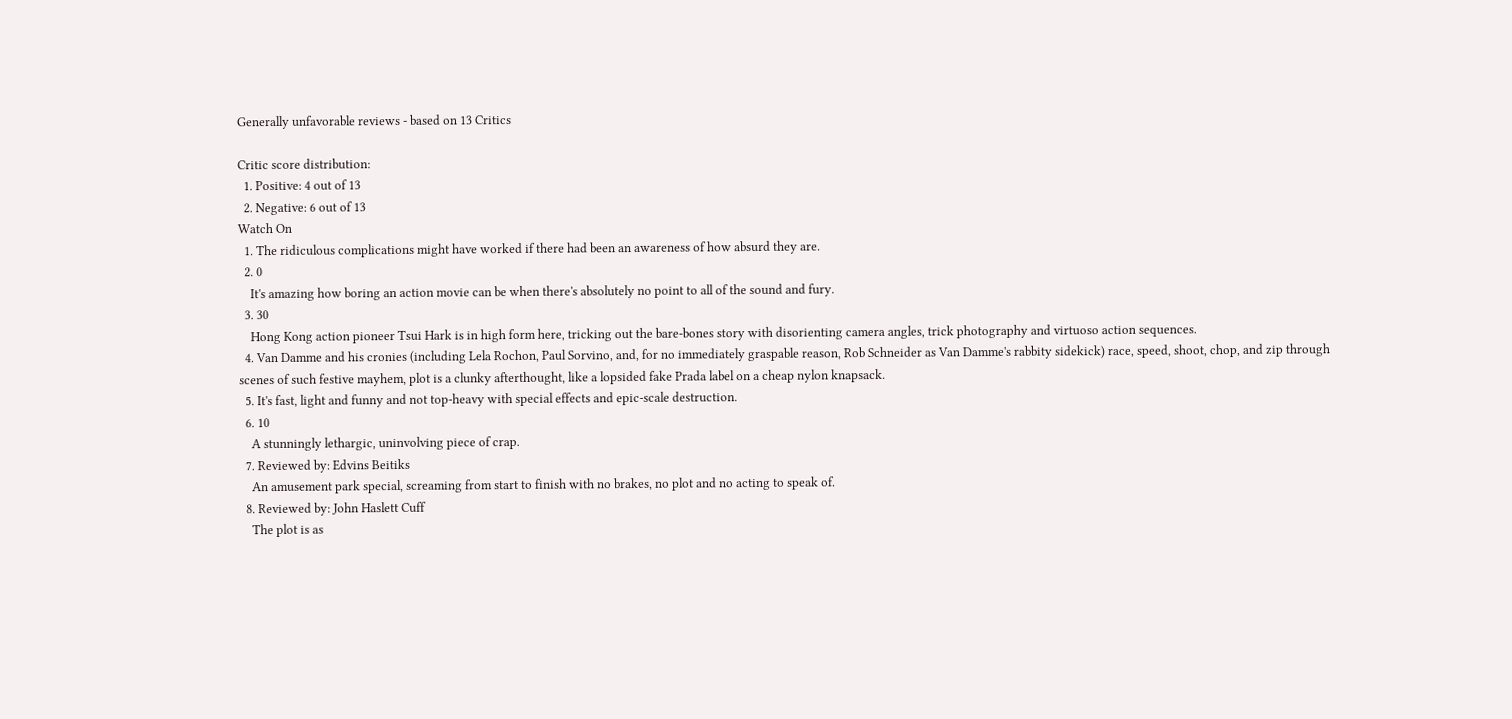Generally unfavorable reviews - based on 13 Critics

Critic score distribution:
  1. Positive: 4 out of 13
  2. Negative: 6 out of 13
Watch On
  1. The ridiculous complications might have worked if there had been an awareness of how absurd they are.
  2. 0
    It's amazing how boring an action movie can be when there's absolutely no point to all of the sound and fury.
  3. 30
    Hong Kong action pioneer Tsui Hark is in high form here, tricking out the bare-bones story with disorienting camera angles, trick photography and virtuoso action sequences.
  4. Van Damme and his cronies (including Lela Rochon, Paul Sorvino, and, for no immediately graspable reason, Rob Schneider as Van Damme's rabbity sidekick) race, speed, shoot, chop, and zip through scenes of such festive mayhem, plot is a clunky afterthought, like a lopsided fake Prada label on a cheap nylon knapsack.
  5. It's fast, light and funny and not top-heavy with special effects and epic-scale destruction.
  6. 10
    A stunningly lethargic, uninvolving piece of crap.
  7. Reviewed by: Edvins Beitiks
    An amusement park special, screaming from start to finish with no brakes, no plot and no acting to speak of.
  8. Reviewed by: John Haslett Cuff
    The plot is as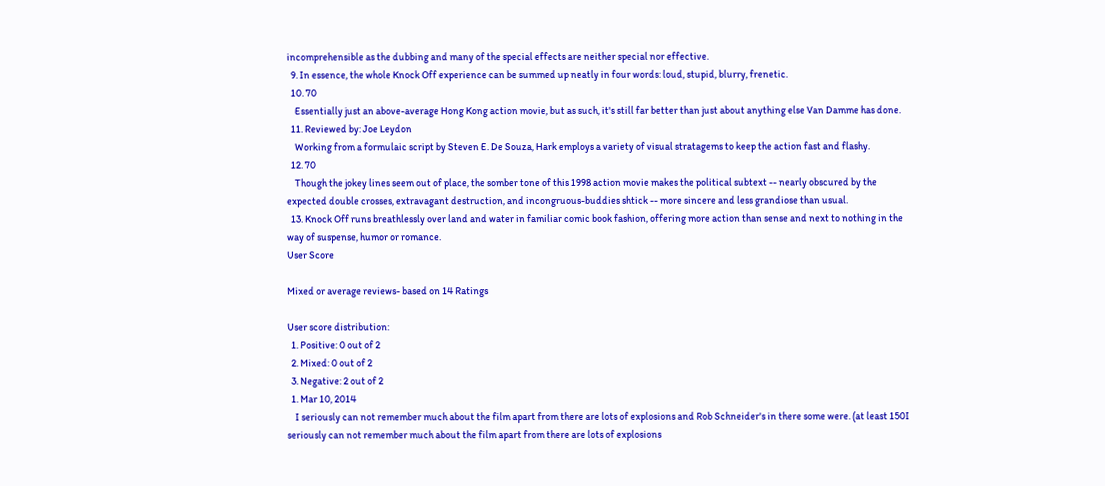incomprehensible as the dubbing and many of the special effects are neither special nor effective.
  9. In essence, the whole Knock Off experience can be summed up neatly in four words: loud, stupid, blurry, frenetic.
  10. 70
    Essentially just an above-average Hong Kong action movie, but as such, it's still far better than just about anything else Van Damme has done.
  11. Reviewed by: Joe Leydon
    Working from a formulaic script by Steven E. De Souza, Hark employs a variety of visual stratagems to keep the action fast and flashy.
  12. 70
    Though the jokey lines seem out of place, the somber tone of this 1998 action movie makes the political subtext -- nearly obscured by the expected double crosses, extravagant destruction, and incongruous-buddies shtick -- more sincere and less grandiose than usual.
  13. Knock Off runs breathlessly over land and water in familiar comic book fashion, offering more action than sense and next to nothing in the way of suspense, humor or romance.
User Score

Mixed or average reviews- based on 14 Ratings

User score distribution:
  1. Positive: 0 out of 2
  2. Mixed: 0 out of 2
  3. Negative: 2 out of 2
  1. Mar 10, 2014
    I seriously can not remember much about the film apart from there are lots of explosions and Rob Schneider's in there some were. (at least 150I seriously can not remember much about the film apart from there are lots of explosions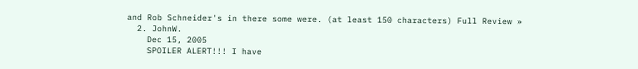and Rob Schneider's in there some were. (at least 150 characters) Full Review »
  2. JohnW.
    Dec 15, 2005
    SPOILER ALERT!!! I have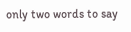only two words to say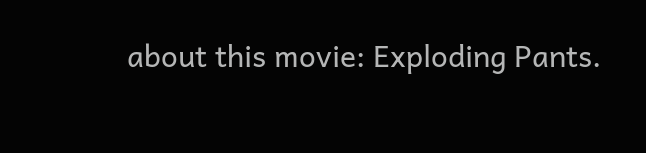about this movie: Exploding Pants.